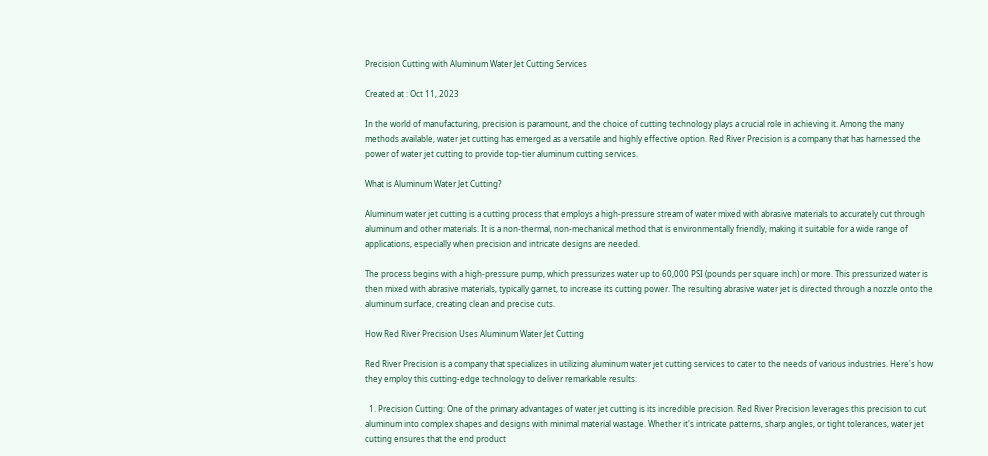Precision Cutting with Aluminum Water Jet Cutting Services

Created at : Oct 11, 2023

In the world of manufacturing, precision is paramount, and the choice of cutting technology plays a crucial role in achieving it. Among the many methods available, water jet cutting has emerged as a versatile and highly effective option. Red River Precision is a company that has harnessed the power of water jet cutting to provide top-tier aluminum cutting services.

What is Aluminum Water Jet Cutting?

Aluminum water jet cutting is a cutting process that employs a high-pressure stream of water mixed with abrasive materials to accurately cut through aluminum and other materials. It is a non-thermal, non-mechanical method that is environmentally friendly, making it suitable for a wide range of applications, especially when precision and intricate designs are needed.

The process begins with a high-pressure pump, which pressurizes water up to 60,000 PSI (pounds per square inch) or more. This pressurized water is then mixed with abrasive materials, typically garnet, to increase its cutting power. The resulting abrasive water jet is directed through a nozzle onto the aluminum surface, creating clean and precise cuts.

How Red River Precision Uses Aluminum Water Jet Cutting

Red River Precision is a company that specializes in utilizing aluminum water jet cutting services to cater to the needs of various industries. Here's how they employ this cutting-edge technology to deliver remarkable results:

  1. Precision Cutting: One of the primary advantages of water jet cutting is its incredible precision. Red River Precision leverages this precision to cut aluminum into complex shapes and designs with minimal material wastage. Whether it's intricate patterns, sharp angles, or tight tolerances, water jet cutting ensures that the end product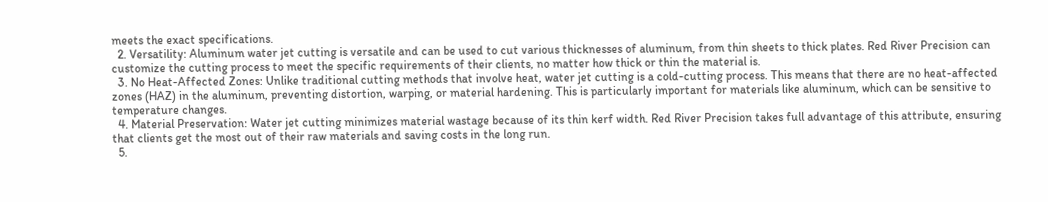meets the exact specifications.
  2. Versatility: Aluminum water jet cutting is versatile and can be used to cut various thicknesses of aluminum, from thin sheets to thick plates. Red River Precision can customize the cutting process to meet the specific requirements of their clients, no matter how thick or thin the material is.
  3. No Heat-Affected Zones: Unlike traditional cutting methods that involve heat, water jet cutting is a cold-cutting process. This means that there are no heat-affected zones (HAZ) in the aluminum, preventing distortion, warping, or material hardening. This is particularly important for materials like aluminum, which can be sensitive to temperature changes.
  4. Material Preservation: Water jet cutting minimizes material wastage because of its thin kerf width. Red River Precision takes full advantage of this attribute, ensuring that clients get the most out of their raw materials and saving costs in the long run.
  5.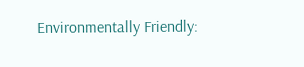Environmentally Friendly: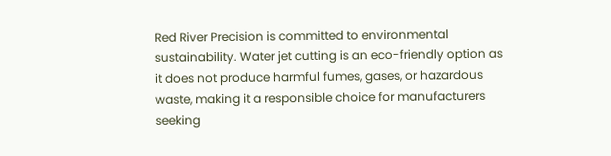Red River Precision is committed to environmental sustainability. Water jet cutting is an eco-friendly option as it does not produce harmful fumes, gases, or hazardous waste, making it a responsible choice for manufacturers seeking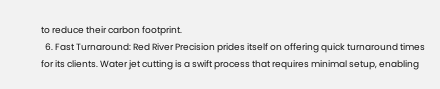to reduce their carbon footprint.
  6. Fast Turnaround: Red River Precision prides itself on offering quick turnaround times for its clients. Water jet cutting is a swift process that requires minimal setup, enabling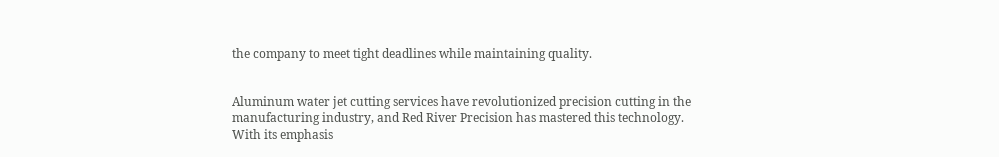the company to meet tight deadlines while maintaining quality.


Aluminum water jet cutting services have revolutionized precision cutting in the manufacturing industry, and Red River Precision has mastered this technology. With its emphasis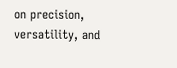on precision, versatility, and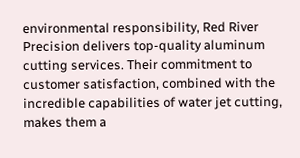environmental responsibility, Red River Precision delivers top-quality aluminum cutting services. Their commitment to customer satisfaction, combined with the incredible capabilities of water jet cutting, makes them a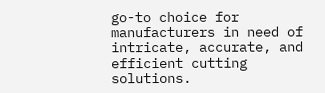go-to choice for manufacturers in need of intricate, accurate, and efficient cutting solutions.